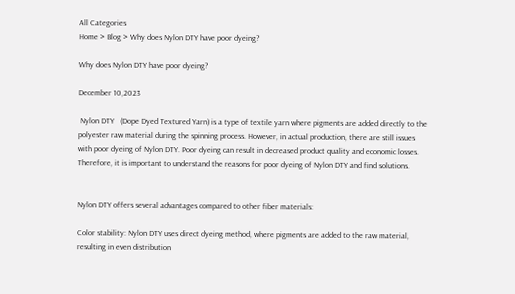All Categories
Home > Blog > Why does Nylon DTY have poor dyeing?

Why does Nylon DTY have poor dyeing?

December 10,2023

 Nylon DTY   (Dope Dyed Textured Yarn) is a type of textile yarn where pigments are added directly to the polyester raw material during the spinning process. However, in actual production, there are still issues with poor dyeing of Nylon DTY. Poor dyeing can result in decreased product quality and economic losses. Therefore, it is important to understand the reasons for poor dyeing of Nylon DTY and find solutions.


Nylon DTY offers several advantages compared to other fiber materials:

Color stability: Nylon DTY uses direct dyeing method, where pigments are added to the raw material, resulting in even distribution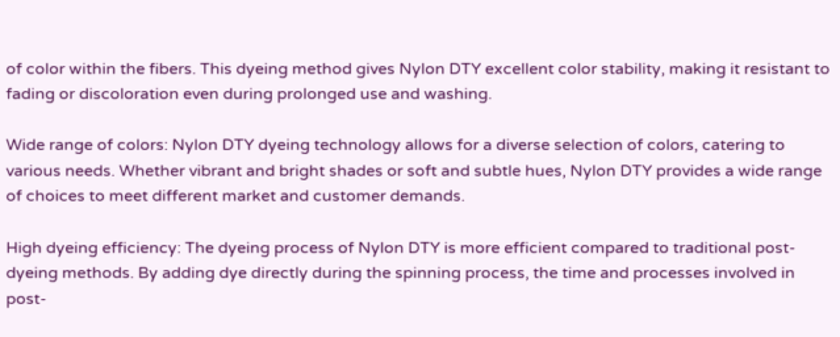of color within the fibers. This dyeing method gives Nylon DTY excellent color stability, making it resistant to fading or discoloration even during prolonged use and washing.

Wide range of colors: Nylon DTY dyeing technology allows for a diverse selection of colors, catering to various needs. Whether vibrant and bright shades or soft and subtle hues, Nylon DTY provides a wide range of choices to meet different market and customer demands.

High dyeing efficiency: The dyeing process of Nylon DTY is more efficient compared to traditional post-dyeing methods. By adding dye directly during the spinning process, the time and processes involved in post-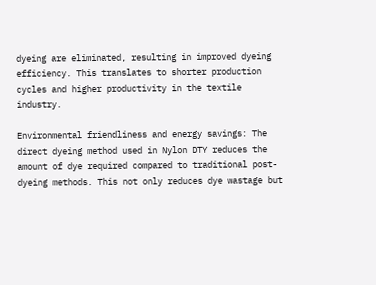dyeing are eliminated, resulting in improved dyeing efficiency. This translates to shorter production cycles and higher productivity in the textile industry.

Environmental friendliness and energy savings: The direct dyeing method used in Nylon DTY reduces the amount of dye required compared to traditional post-dyeing methods. This not only reduces dye wastage but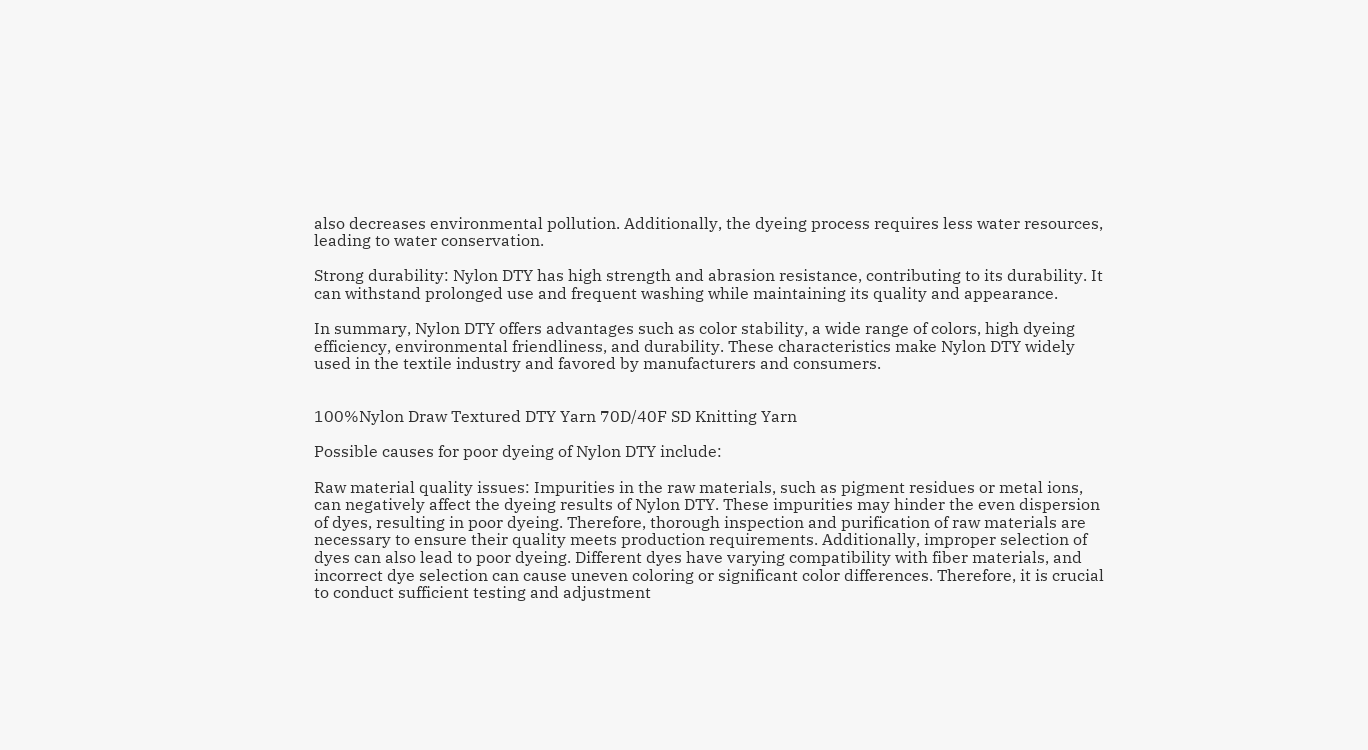also decreases environmental pollution. Additionally, the dyeing process requires less water resources, leading to water conservation.

Strong durability: Nylon DTY has high strength and abrasion resistance, contributing to its durability. It can withstand prolonged use and frequent washing while maintaining its quality and appearance.

In summary, Nylon DTY offers advantages such as color stability, a wide range of colors, high dyeing efficiency, environmental friendliness, and durability. These characteristics make Nylon DTY widely used in the textile industry and favored by manufacturers and consumers.


100%Nylon Draw Textured DTY Yarn 70D/40F SD Knitting Yarn

Possible causes for poor dyeing of Nylon DTY include:

Raw material quality issues: Impurities in the raw materials, such as pigment residues or metal ions, can negatively affect the dyeing results of Nylon DTY. These impurities may hinder the even dispersion of dyes, resulting in poor dyeing. Therefore, thorough inspection and purification of raw materials are necessary to ensure their quality meets production requirements. Additionally, improper selection of dyes can also lead to poor dyeing. Different dyes have varying compatibility with fiber materials, and incorrect dye selection can cause uneven coloring or significant color differences. Therefore, it is crucial to conduct sufficient testing and adjustment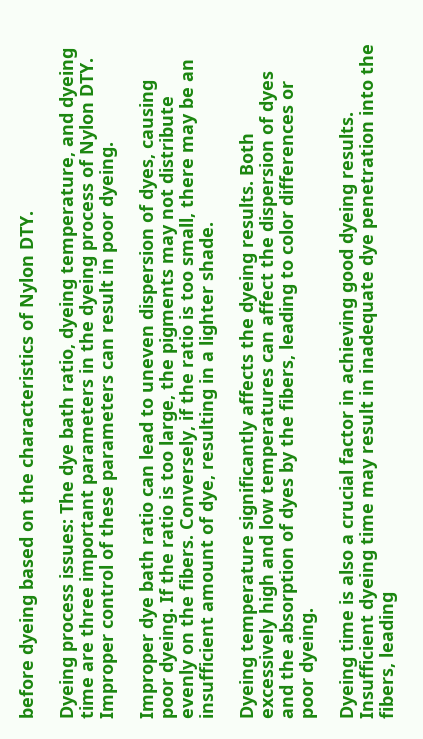before dyeing based on the characteristics of Nylon DTY.

Dyeing process issues: The dye bath ratio, dyeing temperature, and dyeing time are three important parameters in the dyeing process of Nylon DTY. Improper control of these parameters can result in poor dyeing.

Improper dye bath ratio can lead to uneven dispersion of dyes, causing poor dyeing. If the ratio is too large, the pigments may not distribute evenly on the fibers. Conversely, if the ratio is too small, there may be an insufficient amount of dye, resulting in a lighter shade.

Dyeing temperature significantly affects the dyeing results. Both excessively high and low temperatures can affect the dispersion of dyes and the absorption of dyes by the fibers, leading to color differences or poor dyeing.

Dyeing time is also a crucial factor in achieving good dyeing results. Insufficient dyeing time may result in inadequate dye penetration into the fibers, leading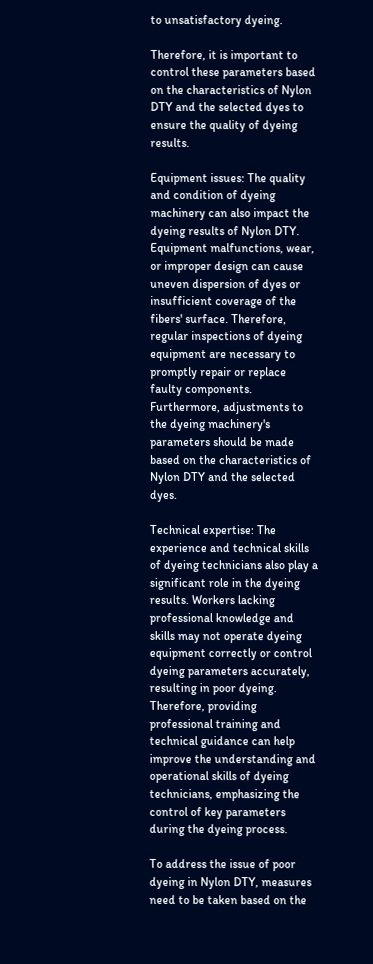to unsatisfactory dyeing.

Therefore, it is important to control these parameters based on the characteristics of Nylon DTY and the selected dyes to ensure the quality of dyeing results.

Equipment issues: The quality and condition of dyeing machinery can also impact the dyeing results of Nylon DTY. Equipment malfunctions, wear, or improper design can cause uneven dispersion of dyes or insufficient coverage of the fibers' surface. Therefore, regular inspections of dyeing equipment are necessary to promptly repair or replace faulty components. Furthermore, adjustments to the dyeing machinery's parameters should be made based on the characteristics of Nylon DTY and the selected dyes.

Technical expertise: The experience and technical skills of dyeing technicians also play a significant role in the dyeing results. Workers lacking professional knowledge and skills may not operate dyeing equipment correctly or control dyeing parameters accurately, resulting in poor dyeing. Therefore, providing professional training and technical guidance can help improve the understanding and operational skills of dyeing technicians, emphasizing the control of key parameters during the dyeing process.

To address the issue of poor dyeing in Nylon DTY, measures need to be taken based on the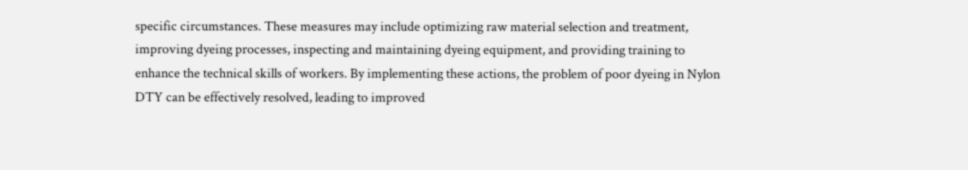specific circumstances. These measures may include optimizing raw material selection and treatment, improving dyeing processes, inspecting and maintaining dyeing equipment, and providing training to enhance the technical skills of workers. By implementing these actions, the problem of poor dyeing in Nylon DTY can be effectively resolved, leading to improved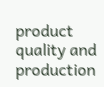product quality and production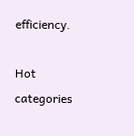efficiency.

Hot categories